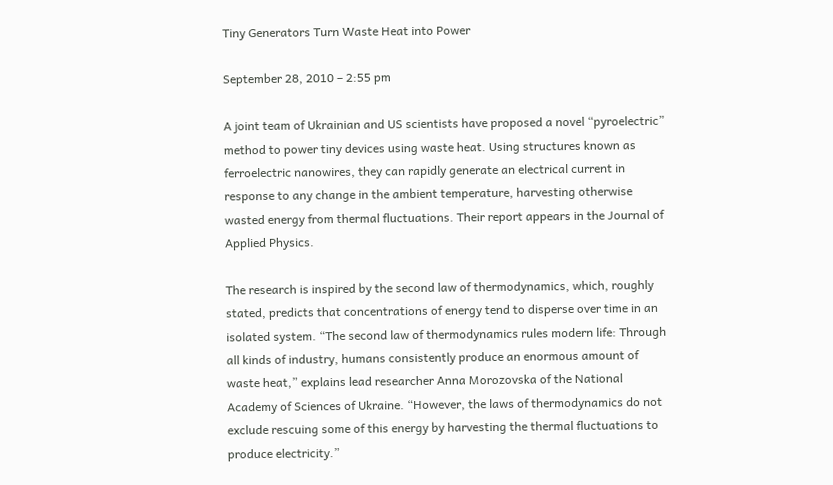Tiny Generators Turn Waste Heat into Power

September 28, 2010 – 2:55 pm

A joint team of Ukrainian and US scientists have proposed a novel “pyroelectric” method to power tiny devices using waste heat. Using structures known as ferroelectric nanowires, they can rapidly generate an electrical current in response to any change in the ambient temperature, harvesting otherwise wasted energy from thermal fluctuations. Their report appears in the Journal of Applied Physics.

The research is inspired by the second law of thermodynamics, which, roughly stated, predicts that concentrations of energy tend to disperse over time in an isolated system. “The second law of thermodynamics rules modern life: Through all kinds of industry, humans consistently produce an enormous amount of waste heat,” explains lead researcher Anna Morozovska of the National Academy of Sciences of Ukraine. “However, the laws of thermodynamics do not exclude rescuing some of this energy by harvesting the thermal fluctuations to produce electricity.”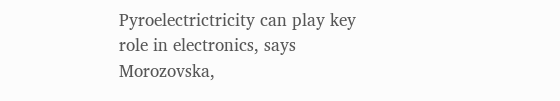Pyroelectrictricity can play key role in electronics, says Morozovska,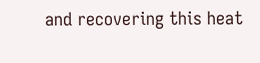and recovering this heat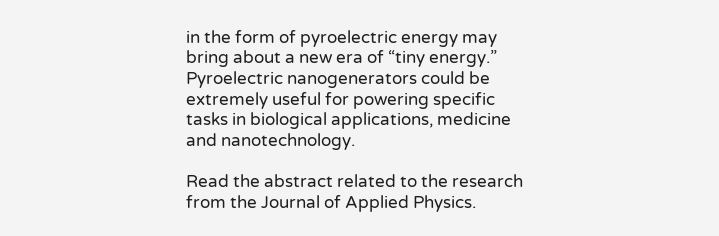in the form of pyroelectric energy may bring about a new era of “tiny energy.” Pyroelectric nanogenerators could be extremely useful for powering specific tasks in biological applications, medicine and nanotechnology.

Read the abstract related to the research from the Journal of Applied Physics.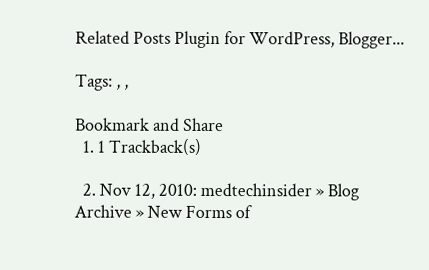Related Posts Plugin for WordPress, Blogger...

Tags: , ,

Bookmark and Share
  1. 1 Trackback(s)

  2. Nov 12, 2010: medtechinsider » Blog Archive » New Forms of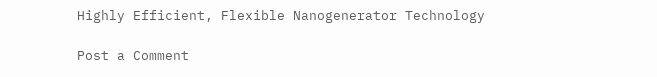Highly Efficient, Flexible Nanogenerator Technology

Post a Comment